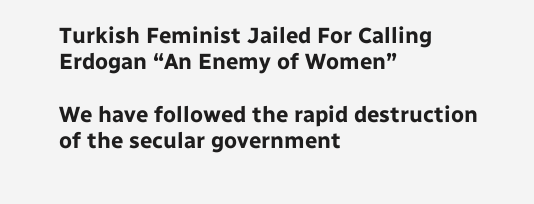Turkish Feminist Jailed For Calling Erdogan “An Enemy of Women”

We have followed the rapid destruction of the secular government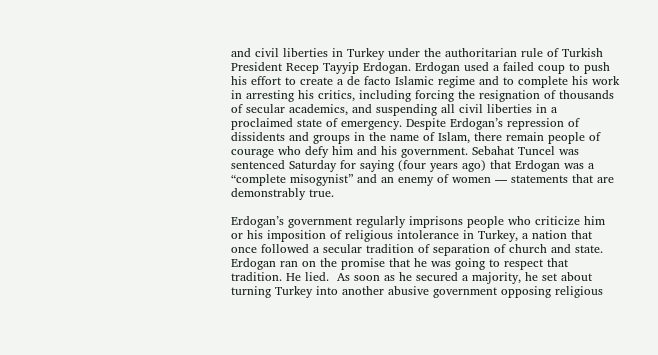and civil liberties in Turkey under the authoritarian rule of Turkish President Recep Tayyip Erdogan. Erdogan used a failed coup to push his effort to create a de facto Islamic regime and to complete his work in arresting his critics, including forcing the resignation of thousands of secular academics, and suspending all civil liberties in a proclaimed state of emergency. Despite Erdogan’s repression of dissidents and groups in the name of Islam, there remain people of courage who defy him and his government. Sebahat Tuncel was sentenced Saturday for saying (four years ago) that Erdogan was a “complete misogynist” and an enemy of women — statements that are demonstrably true.

Erdogan’s government regularly imprisons people who criticize him or his imposition of religious intolerance in Turkey, a nation that once followed a secular tradition of separation of church and state. Erdogan ran on the promise that he was going to respect that tradition. He lied.  As soon as he secured a majority, he set about turning Turkey into another abusive government opposing religious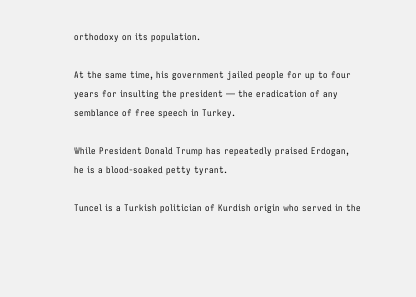orthodoxy on its population.

At the same time, his government jailed people for up to four years for insulting the president — the eradication of any semblance of free speech in Turkey.

While President Donald Trump has repeatedly praised Erdogan, he is a blood-soaked petty tyrant.

Tuncel is a Turkish politician of Kurdish origin who served in the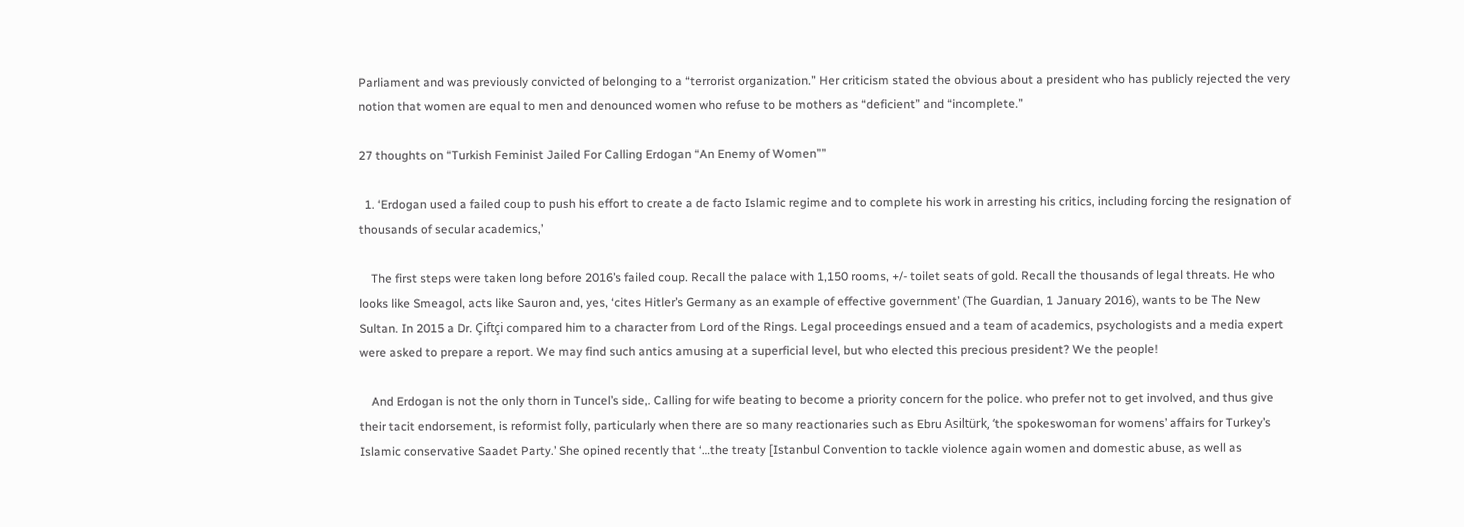Parliament and was previously convicted of belonging to a “terrorist organization.” Her criticism stated the obvious about a president who has publicly rejected the very notion that women are equal to men and denounced women who refuse to be mothers as “deficient” and “incomplete.”

27 thoughts on “Turkish Feminist Jailed For Calling Erdogan “An Enemy of Women””

  1. ‘Erdogan used a failed coup to push his effort to create a de facto Islamic regime and to complete his work in arresting his critics, including forcing the resignation of thousands of secular academics,’

    The first steps were taken long before 2016’s failed coup. Recall the palace with 1,150 rooms, +/- toilet seats of gold. Recall the thousands of legal threats. He who looks like Smeagol, acts like Sauron and, yes, ‘cites Hitler’s Germany as an example of effective government’ (The Guardian, 1 January 2016), wants to be The New Sultan. In 2015 a Dr. Çiftçi compared him to a character from Lord of the Rings. Legal proceedings ensued and a team of academics, psychologists and a media expert were asked to prepare a report. We may find such antics amusing at a superficial level, but who elected this precious president? We the people!

    And Erdogan is not the only thorn in Tuncel’s side,. Calling for wife beating to become a priority concern for the police. who prefer not to get involved, and thus give their tacit endorsement, is reformist folly, particularly when there are so many reactionaries such as Ebru Asiltürk, ‘the spokeswoman for womens’ affairs for Turkey’s Islamic conservative Saadet Party.’ She opined recently that ‘…the treaty [Istanbul Convention to tackle violence again women and domestic abuse, as well as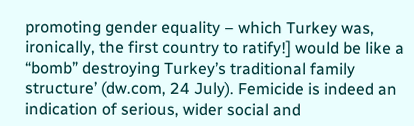promoting gender equality – which Turkey was, ironically, the first country to ratify!] would be like a “bomb” destroying Turkey’s traditional family structure’ (dw.com, 24 July). Femicide is indeed an indication of serious, wider social and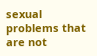sexual problems that are not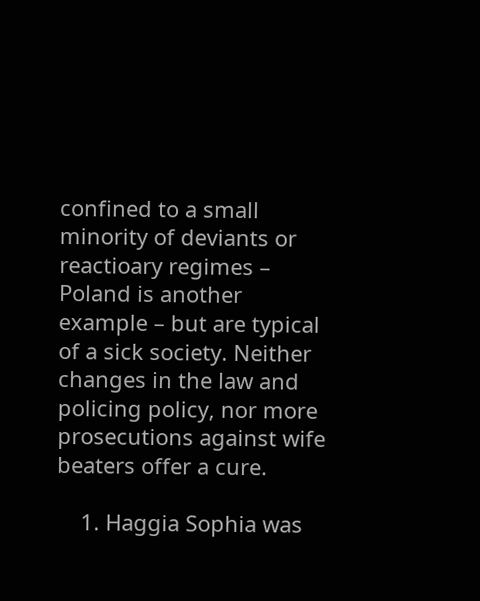confined to a small minority of deviants or reactioary regimes – Poland is another example – but are typical of a sick society. Neither changes in the law and policing policy, nor more prosecutions against wife beaters offer a cure.

    1. Haggia Sophia was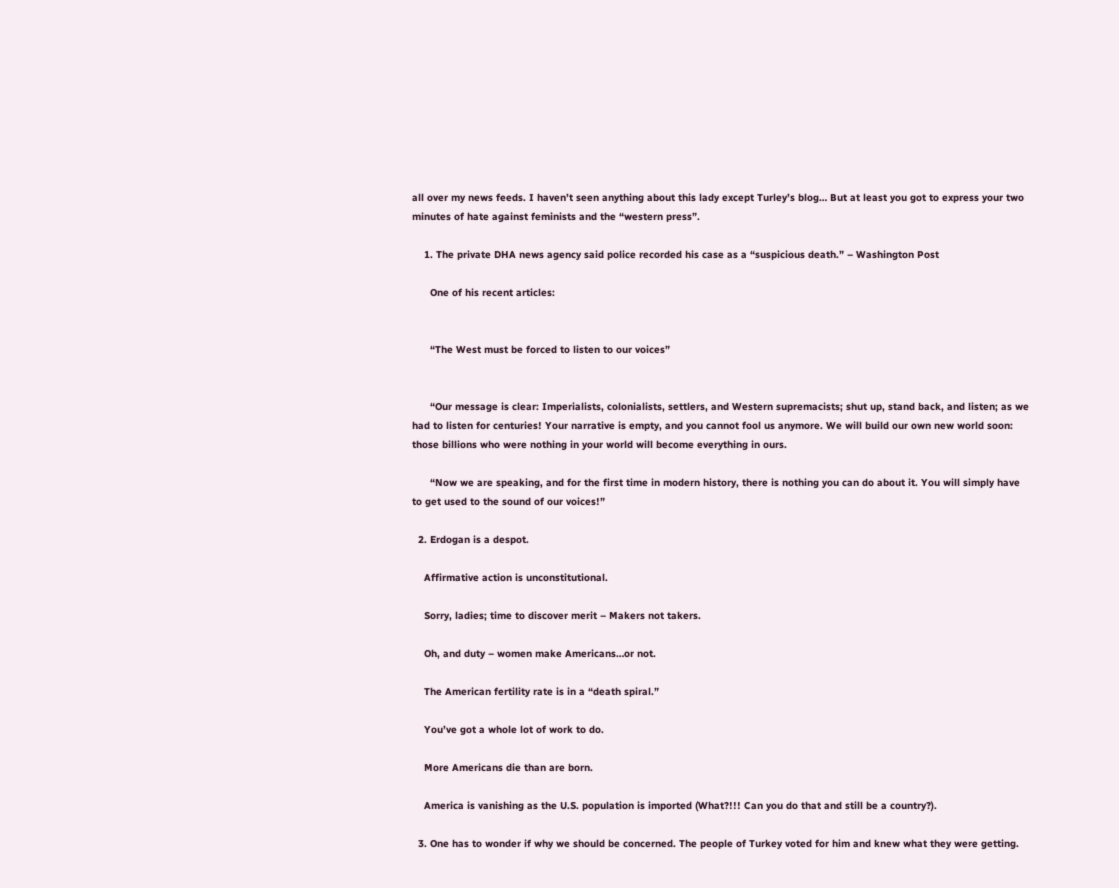all over my news feeds. I haven’t seen anything about this lady except Turley’s blog… But at least you got to express your two minutes of hate against feminists and the “western press”.

    1. The private DHA news agency said police recorded his case as a “suspicious death.” – Washington Post

      One of his recent articles:


      “The West must be forced to listen to our voices”


      “Our message is clear: Imperialists, colonialists, settlers, and Western supremacists; shut up, stand back, and listen; as we had to listen for centuries! Your narrative is empty, and you cannot fool us anymore. We will build our own new world soon: those billions who were nothing in your world will become everything in ours.

      “Now we are speaking, and for the first time in modern history, there is nothing you can do about it. You will simply have to get used to the sound of our voices!”

  2. Erdogan is a despot.

    Affirmative action is unconstitutional.

    Sorry, ladies; time to discover merit – Makers not takers.

    Oh, and duty – women make Americans…or not.

    The American fertility rate is in a “death spiral.”

    You’ve got a whole lot of work to do.

    More Americans die than are born.

    America is vanishing as the U.S. population is imported (What?!!! Can you do that and still be a country?).

  3. One has to wonder if why we should be concerned. The people of Turkey voted for him and knew what they were getting.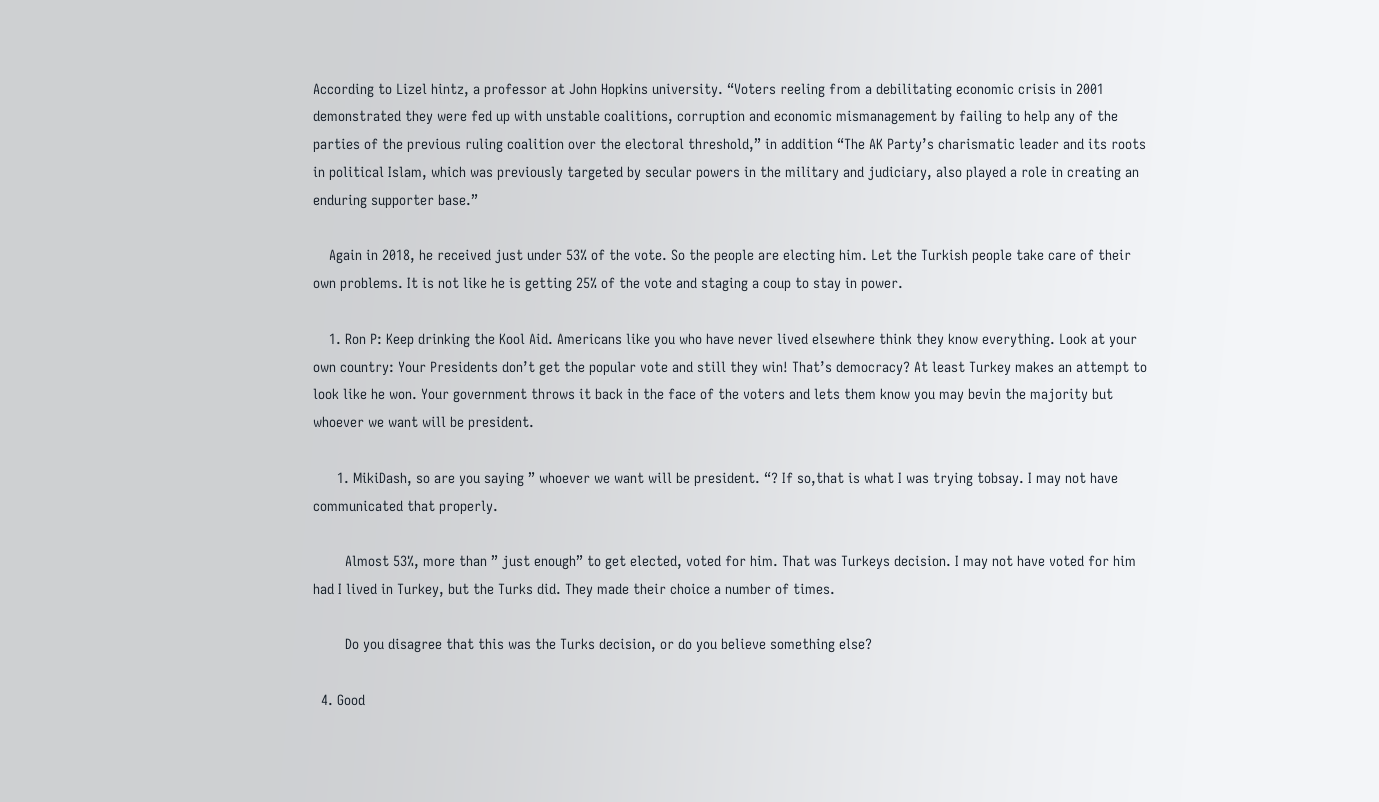According to Lizel hintz, a professor at John Hopkins university. “Voters reeling from a debilitating economic crisis in 2001 demonstrated they were fed up with unstable coalitions, corruption and economic mismanagement by failing to help any of the parties of the previous ruling coalition over the electoral threshold,” in addition “The AK Party’s charismatic leader and its roots in political Islam, which was previously targeted by secular powers in the military and judiciary, also played a role in creating an enduring supporter base.”

    Again in 2018, he received just under 53% of the vote. So the people are electing him. Let the Turkish people take care of their own problems. It is not like he is getting 25% of the vote and staging a coup to stay in power.

    1. Ron P: Keep drinking the Kool Aid. Americans like you who have never lived elsewhere think they know everything. Look at your own country: Your Presidents don’t get the popular vote and still they win! That’s democracy? At least Turkey makes an attempt to look like he won. Your government throws it back in the face of the voters and lets them know you may bevin the majority but whoever we want will be president.

      1. MikiDash, so are you saying ” whoever we want will be president. “? If so,that is what I was trying tobsay. I may not have communicated that properly.

        Almost 53%, more than ” just enough” to get elected, voted for him. That was Turkeys decision. I may not have voted for him had I lived in Turkey, but the Turks did. They made their choice a number of times.

        Do you disagree that this was the Turks decision, or do you believe something else?

  4. Good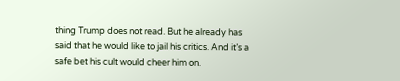thing Trump does not read. But he already has said that he would like to jail his critics. And it’s a safe bet his cult would cheer him on.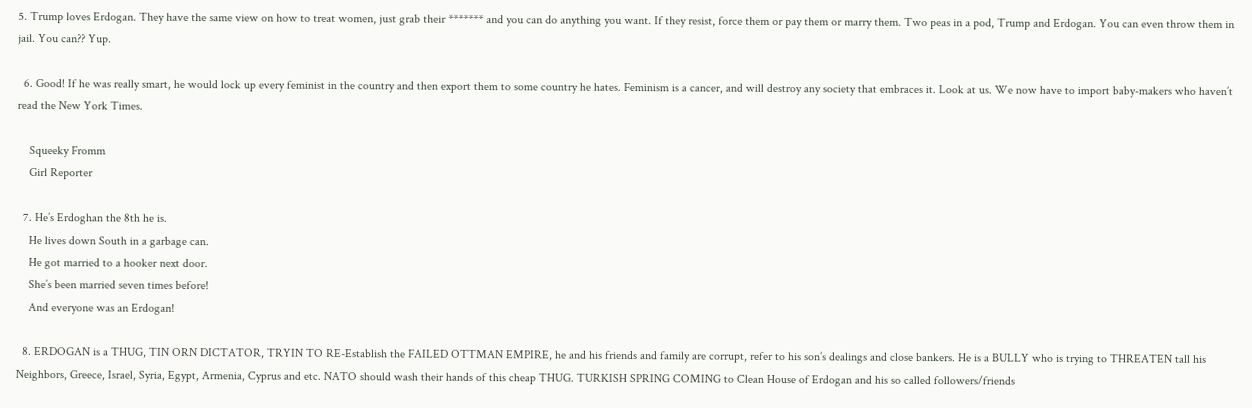5. Trump loves Erdogan. They have the same view on how to treat women, just grab their ******* and you can do anything you want. If they resist, force them or pay them or marry them. Two peas in a pod, Trump and Erdogan. You can even throw them in jail. You can?? Yup.

  6. Good! If he was really smart, he would lock up every feminist in the country and then export them to some country he hates. Feminism is a cancer, and will destroy any society that embraces it. Look at us. We now have to import baby-makers who haven’t read the New York Times.

    Squeeky Fromm
    Girl Reporter

  7. He’s Erdoghan the 8th he is.
    He lives down South in a garbage can.
    He got married to a hooker next door.
    She’s been married seven times before!
    And everyone was an Erdogan!

  8. ERDOGAN is a THUG, TIN ORN DICTATOR, TRYIN TO RE-Establish the FAILED OTTMAN EMPIRE, he and his friends and family are corrupt, refer to his son’s dealings and close bankers. He is a BULLY who is trying to THREATEN tall his Neighbors, Greece, Israel, Syria, Egypt, Armenia, Cyprus and etc. NATO should wash their hands of this cheap THUG. TURKISH SPRING COMING to Clean House of Erdogan and his so called followers/friends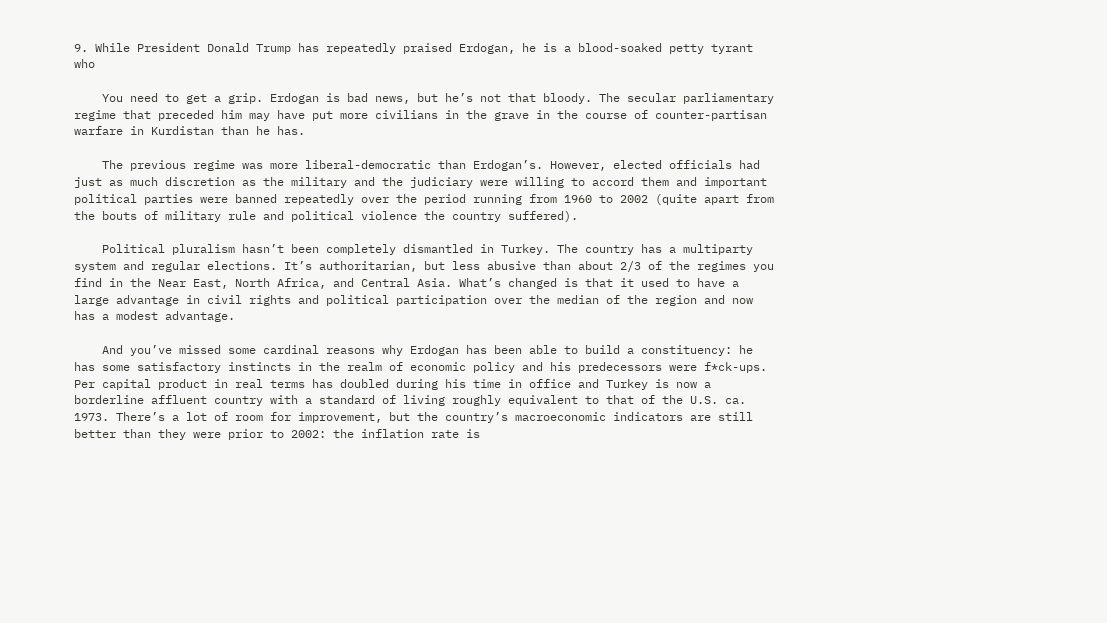9. While President Donald Trump has repeatedly praised Erdogan, he is a blood-soaked petty tyrant who

    You need to get a grip. Erdogan is bad news, but he’s not that bloody. The secular parliamentary regime that preceded him may have put more civilians in the grave in the course of counter-partisan warfare in Kurdistan than he has.

    The previous regime was more liberal-democratic than Erdogan’s. However, elected officials had just as much discretion as the military and the judiciary were willing to accord them and important political parties were banned repeatedly over the period running from 1960 to 2002 (quite apart from the bouts of military rule and political violence the country suffered).

    Political pluralism hasn’t been completely dismantled in Turkey. The country has a multiparty system and regular elections. It’s authoritarian, but less abusive than about 2/3 of the regimes you find in the Near East, North Africa, and Central Asia. What’s changed is that it used to have a large advantage in civil rights and political participation over the median of the region and now has a modest advantage.

    And you’ve missed some cardinal reasons why Erdogan has been able to build a constituency: he has some satisfactory instincts in the realm of economic policy and his predecessors were f*ck-ups. Per capital product in real terms has doubled during his time in office and Turkey is now a borderline affluent country with a standard of living roughly equivalent to that of the U.S. ca. 1973. There’s a lot of room for improvement, but the country’s macroeconomic indicators are still better than they were prior to 2002: the inflation rate is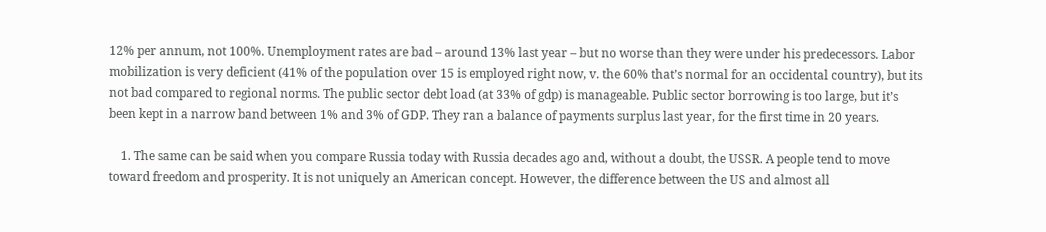12% per annum, not 100%. Unemployment rates are bad – around 13% last year – but no worse than they were under his predecessors. Labor mobilization is very deficient (41% of the population over 15 is employed right now, v. the 60% that’s normal for an occidental country), but its not bad compared to regional norms. The public sector debt load (at 33% of gdp) is manageable. Public sector borrowing is too large, but it’s been kept in a narrow band between 1% and 3% of GDP. They ran a balance of payments surplus last year, for the first time in 20 years.

    1. The same can be said when you compare Russia today with Russia decades ago and, without a doubt, the USSR. A people tend to move toward freedom and prosperity. It is not uniquely an American concept. However, the difference between the US and almost all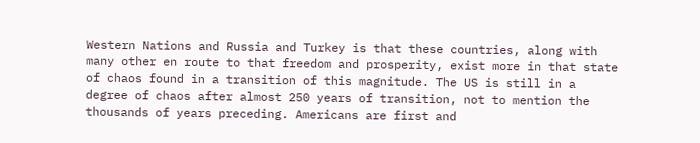Western Nations and Russia and Turkey is that these countries, along with many other en route to that freedom and prosperity, exist more in that state of chaos found in a transition of this magnitude. The US is still in a degree of chaos after almost 250 years of transition, not to mention the thousands of years preceding. Americans are first and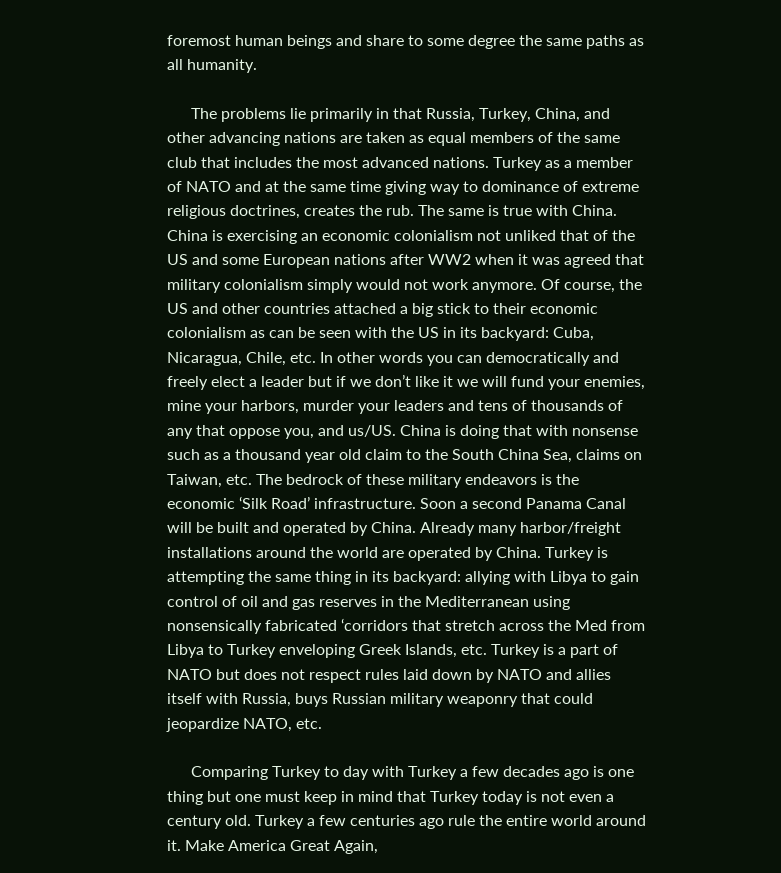foremost human beings and share to some degree the same paths as all humanity.

      The problems lie primarily in that Russia, Turkey, China, and other advancing nations are taken as equal members of the same club that includes the most advanced nations. Turkey as a member of NATO and at the same time giving way to dominance of extreme religious doctrines, creates the rub. The same is true with China. China is exercising an economic colonialism not unliked that of the US and some European nations after WW2 when it was agreed that military colonialism simply would not work anymore. Of course, the US and other countries attached a big stick to their economic colonialism as can be seen with the US in its backyard: Cuba, Nicaragua, Chile, etc. In other words you can democratically and freely elect a leader but if we don’t like it we will fund your enemies, mine your harbors, murder your leaders and tens of thousands of any that oppose you, and us/US. China is doing that with nonsense such as a thousand year old claim to the South China Sea, claims on Taiwan, etc. The bedrock of these military endeavors is the economic ‘Silk Road’ infrastructure. Soon a second Panama Canal will be built and operated by China. Already many harbor/freight installations around the world are operated by China. Turkey is attempting the same thing in its backyard: allying with Libya to gain control of oil and gas reserves in the Mediterranean using nonsensically fabricated ‘corridors that stretch across the Med from Libya to Turkey enveloping Greek Islands, etc. Turkey is a part of NATO but does not respect rules laid down by NATO and allies itself with Russia, buys Russian military weaponry that could jeopardize NATO, etc.

      Comparing Turkey to day with Turkey a few decades ago is one thing but one must keep in mind that Turkey today is not even a century old. Turkey a few centuries ago rule the entire world around it. Make America Great Again,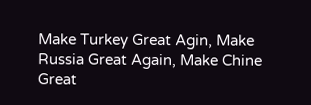Make Turkey Great Agin, Make Russia Great Again, Make Chine Great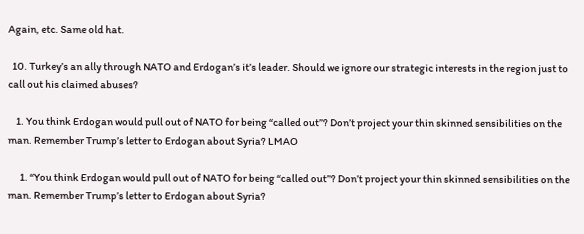Again, etc. Same old hat.

  10. Turkey’s an ally through NATO and Erdogan’s it’s leader. Should we ignore our strategic interests in the region just to call out his claimed abuses?

    1. You think Erdogan would pull out of NATO for being “called out”? Don’t project your thin skinned sensibilities on the man. Remember Trump’s letter to Erdogan about Syria? LMAO

      1. “You think Erdogan would pull out of NATO for being “called out”? Don’t project your thin skinned sensibilities on the man. Remember Trump’s letter to Erdogan about Syria?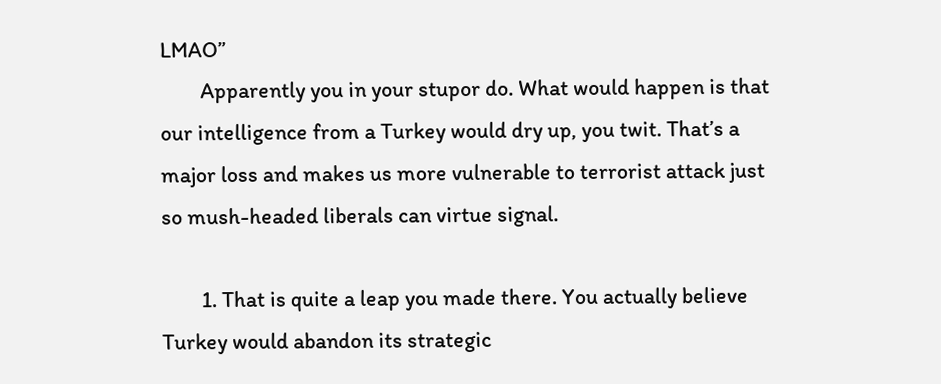LMAO”
        Apparently you in your stupor do. What would happen is that our intelligence from a Turkey would dry up, you twit. That’s a major loss and makes us more vulnerable to terrorist attack just so mush-headed liberals can virtue signal.

        1. That is quite a leap you made there. You actually believe Turkey would abandon its strategic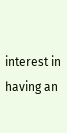interest in having an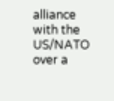alliance with the US/NATO over a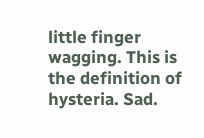little finger wagging. This is the definition of hysteria. Sad.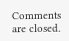Comments are closed.